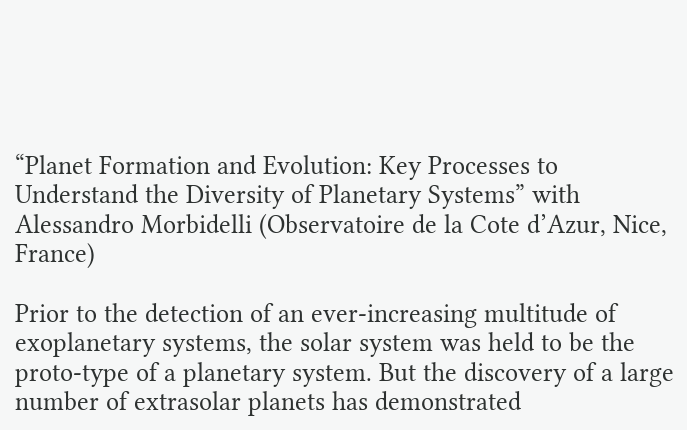“Planet Formation and Evolution: Key Processes to Understand the Diversity of Planetary Systems” with Alessandro Morbidelli (Observatoire de la Cote d’Azur, Nice, France)

Prior to the detection of an ever-increasing multitude of exoplanetary systems, the solar system was held to be the proto-type of a planetary system. But the discovery of a large number of extrasolar planets has demonstrated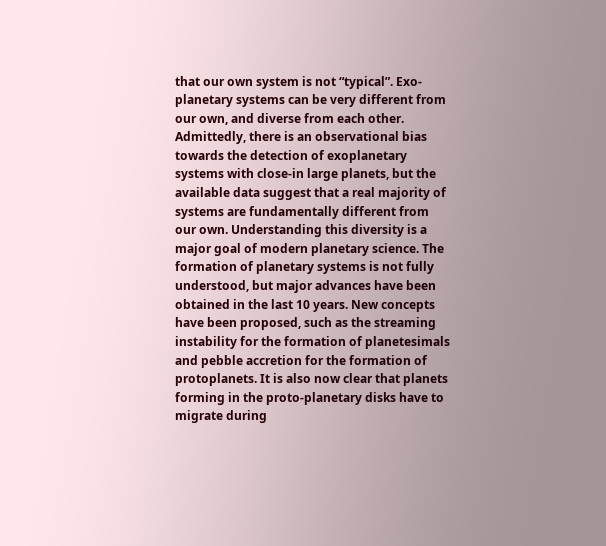that our own system is not “typical”. Exo-planetary systems can be very different from our own, and diverse from each other. Admittedly, there is an observational bias towards the detection of exoplanetary systems with close-in large planets, but the available data suggest that a real majority of systems are fundamentally different from our own. Understanding this diversity is a major goal of modern planetary science. The formation of planetary systems is not fully understood, but major advances have been obtained in the last 10 years. New concepts have been proposed, such as the streaming instability for the formation of planetesimals and pebble accretion for the formation of protoplanets. It is also now clear that planets forming in the proto-planetary disks have to migrate during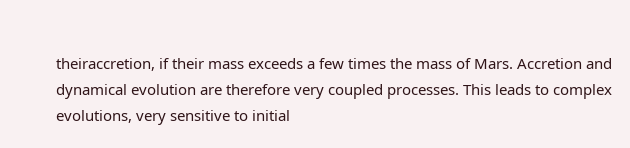theiraccretion, if their mass exceeds a few times the mass of Mars. Accretion and dynamical evolution are therefore very coupled processes. This leads to complex evolutions, very sensitive to initial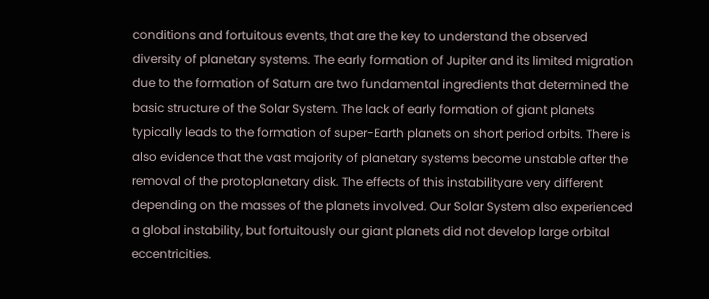conditions and fortuitous events, that are the key to understand the observed diversity of planetary systems. The early formation of Jupiter and its limited migration due to the formation of Saturn are two fundamental ingredients that determined the basic structure of the Solar System. The lack of early formation of giant planets typically leads to the formation of super-Earth planets on short period orbits. There is also evidence that the vast majority of planetary systems become unstable after the removal of the protoplanetary disk. The effects of this instabilityare very different depending on the masses of the planets involved. Our Solar System also experienced a global instability, but fortuitously our giant planets did not develop large orbital eccentricities.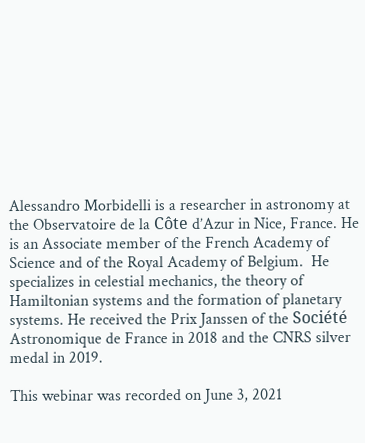Alessandro Morbidelli is a researcher in astronomy at the Observatoire de la Côte d’Azur in Nice, France. He is an Associate member of the French Academy of Science and of the Royal Academy of Belgium.  He specializes in celestial mechanics, the theory of Hamiltonian systems and the formation of planetary systems. He received the Prix Janssen of the Société Astronomique de France in 2018 and the CNRS silver medal in 2019.

This webinar was recorded on June 3, 2021